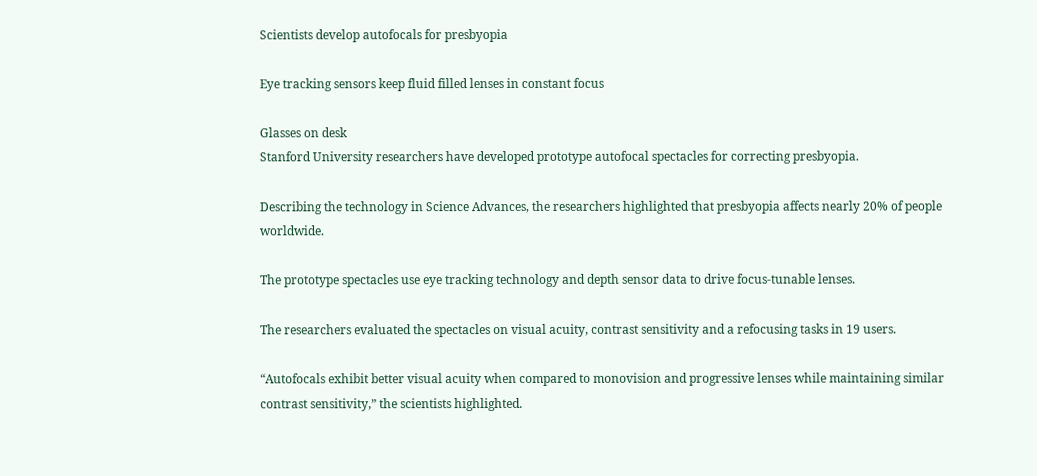Scientists develop autofocals for presbyopia

Eye tracking sensors keep fluid filled lenses in constant focus

Glasses on desk
Stanford University researchers have developed prototype autofocal spectacles for correcting presbyopia.

Describing the technology in Science Advances, the researchers highlighted that presbyopia affects nearly 20% of people worldwide.

The prototype spectacles use eye tracking technology and depth sensor data to drive focus-tunable lenses.

The researchers evaluated the spectacles on visual acuity, contrast sensitivity and a refocusing tasks in 19 users.

“Autofocals exhibit better visual acuity when compared to monovision and progressive lenses while maintaining similar contrast sensitivity,” the scientists highlighted.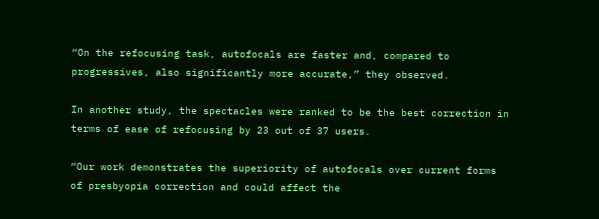“On the refocusing task, autofocals are faster and, compared to progressives, also significantly more accurate,” they observed.

In another study, the spectacles were ranked to be the best correction in terms of ease of refocusing by 23 out of 37 users.

“Our work demonstrates the superiority of autofocals over current forms of presbyopia correction and could affect the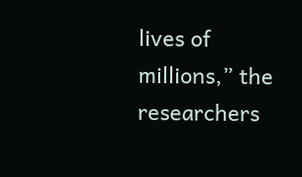lives of millions,” the researchers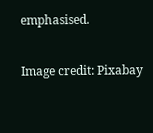emphasised.

Image credit: Pixabay